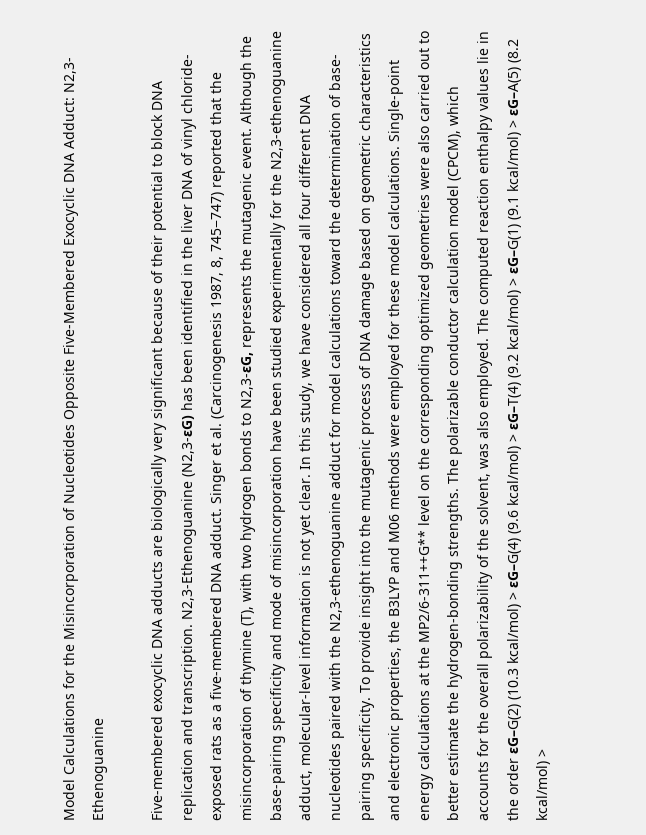Model Calculations for the Misincorporation of Nucleotides Opposite Five-Membered Exocyclic DNA Adduct: N2,3-Ethenoguanine

Five-membered exocyclic DNA adducts are biologically very significant because of their potential to block DNA replication and transcription. N2,3-Ethenoguanine (N2,3-εG) has been identified in the liver DNA of vinyl chloride-exposed rats as a five-membered DNA adduct. Singer et al. (Carcinogenesis 1987, 8, 745−747) reported that the misincorporation of thymine (T), with two hydrogen bonds to N2,3-εG, represents the mutagenic event. Although the base-pairing specificity and mode of misincorporation have been studied experimentally for the N2,3-ethenoguanine adduct, molecular-level information is not yet clear. In this study, we have considered all four different DNA nucleotides paired with the N2,3-ethenoguanine adduct for model calculations toward the determination of base-pairing specificity. To provide insight into the mutagenic process of DNA damage based on geometric characteristics and electronic properties, the B3LYP and M06 methods were employed for these model calculations. Single-point energy calculations at the MP2/6-311++G** level on the corresponding optimized geometries were also carried out to better estimate the hydrogen-bonding strengths. The polarizable conductor calculation model (CPCM), which accounts for the overall polarizability of the solvent, was also employed. The computed reaction enthalpy values lie in the order εG–G(2) (10.3 kcal/mol) > εG–G(4) (9.6 kcal/mol) > εG–T(4) (9.2 kcal/mol) > εG–G(1) (9.1 kcal/mol) > εG–A(5) (8.2 kcal/mol) >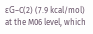εG–C(2) (7.9 kcal/mol) at the M06 level, which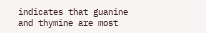indicates that guanine and thymine are most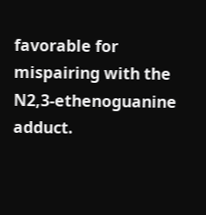favorable for mispairing with the N2,3-ethenoguanine adduct.